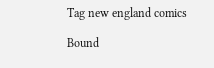Tag new england comics

Bound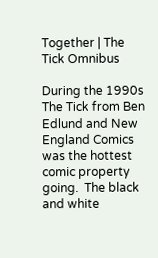Together | The Tick Omnibus

During the 1990s The Tick from Ben Edlund and New England Comics was the hottest comic property going.  The black and white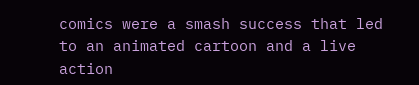comics were a smash success that led to an animated cartoon and a live action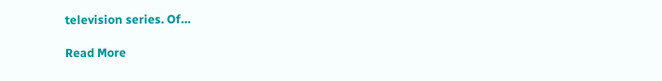television series. Of…

Read More